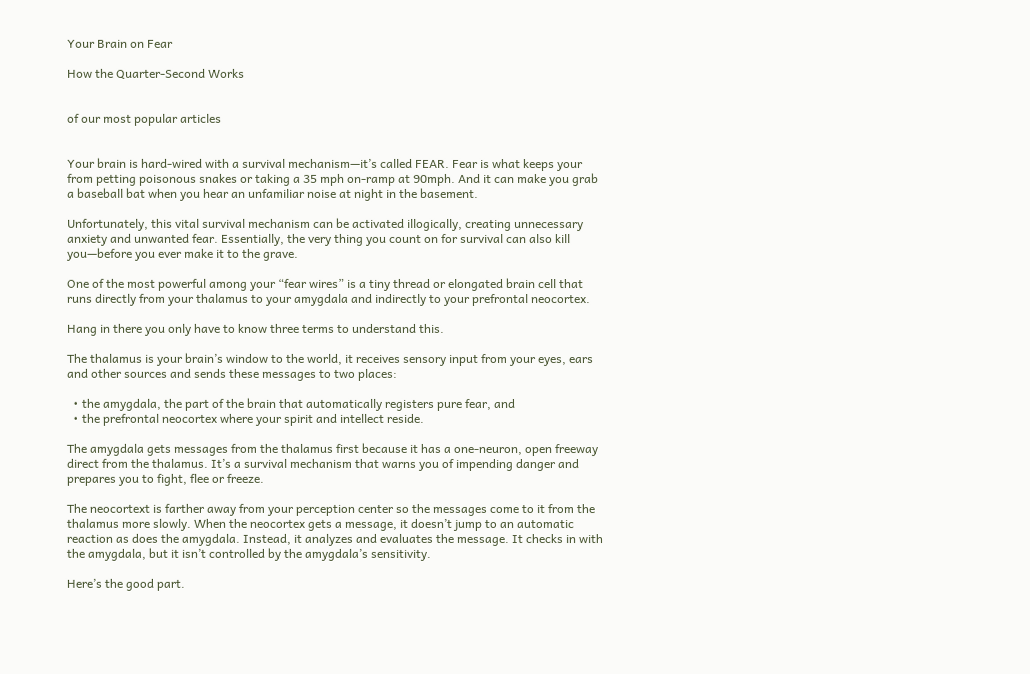Your Brain on Fear

How the Quarter-Second Works


of our most popular articles


Your brain is hard-wired with a survival mechanism—it’s called FEAR. Fear is what keeps your from petting poisonous snakes or taking a 35 mph on-ramp at 90mph. And it can make you grab a baseball bat when you hear an unfamiliar noise at night in the basement.

Unfortunately, this vital survival mechanism can be activated illogically, creating unnecessary anxiety and unwanted fear. Essentially, the very thing you count on for survival can also kill you—before you ever make it to the grave.

One of the most powerful among your “fear wires” is a tiny thread or elongated brain cell that runs directly from your thalamus to your amygdala and indirectly to your prefrontal neocortex.

Hang in there you only have to know three terms to understand this.

The thalamus is your brain’s window to the world, it receives sensory input from your eyes, ears and other sources and sends these messages to two places:

  • the amygdala, the part of the brain that automatically registers pure fear, and
  • the prefrontal neocortex where your spirit and intellect reside.

The amygdala gets messages from the thalamus first because it has a one-neuron, open freeway direct from the thalamus. It’s a survival mechanism that warns you of impending danger and prepares you to fight, flee or freeze.

The neocortext is farther away from your perception center so the messages come to it from the thalamus more slowly. When the neocortex gets a message, it doesn’t jump to an automatic reaction as does the amygdala. Instead, it analyzes and evaluates the message. It checks in with the amygdala, but it isn’t controlled by the amygdala’s sensitivity.

Here’s the good part.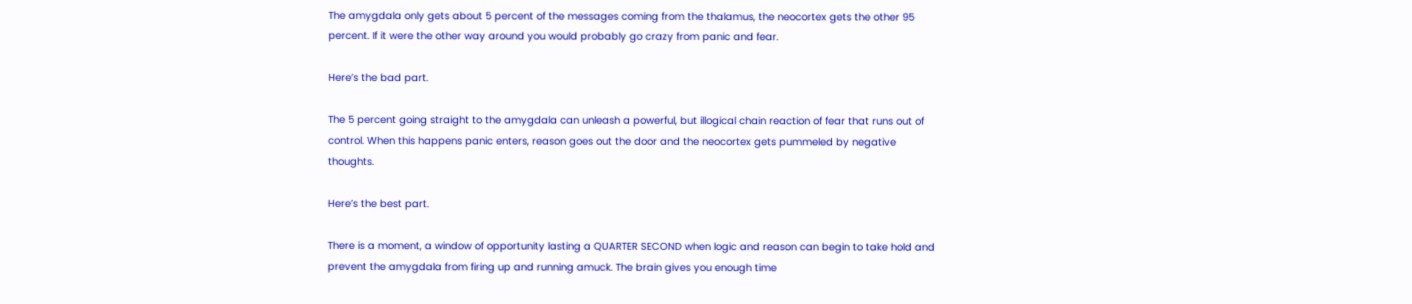The amygdala only gets about 5 percent of the messages coming from the thalamus, the neocortex gets the other 95 percent. If it were the other way around you would probably go crazy from panic and fear.

Here’s the bad part.

The 5 percent going straight to the amygdala can unleash a powerful, but illogical chain reaction of fear that runs out of control. When this happens panic enters, reason goes out the door and the neocortex gets pummeled by negative thoughts.

Here’s the best part.

There is a moment, a window of opportunity lasting a QUARTER SECOND when logic and reason can begin to take hold and prevent the amygdala from firing up and running amuck. The brain gives you enough time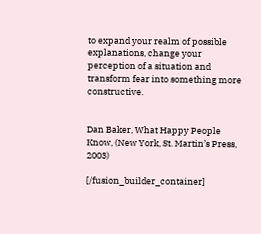to expand your realm of possible explanations, change your perception of a situation and transform fear into something more constructive.


Dan Baker, What Happy People Know, (New York, St. Martin’s Press, 2003)

[/fusion_builder_container]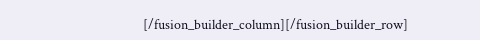[/fusion_builder_column][/fusion_builder_row]